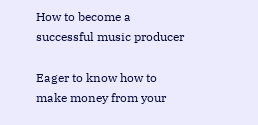How to become a successful music producer

Eager to know how to make money from your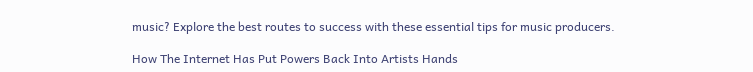music? Explore the best routes to success with these essential tips for music producers.

How The Internet Has Put Powers Back Into Artists Hands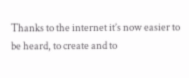Thanks to the internet it’s now easier to be heard, to create and to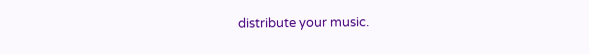distribute your music.